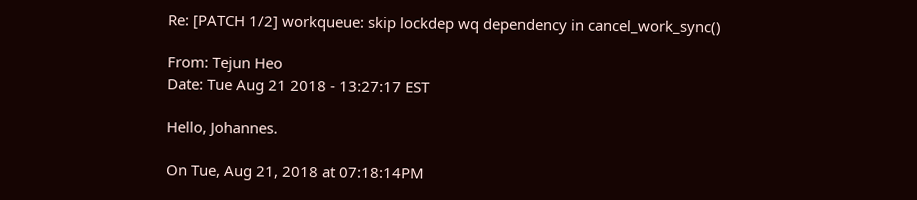Re: [PATCH 1/2] workqueue: skip lockdep wq dependency in cancel_work_sync()

From: Tejun Heo
Date: Tue Aug 21 2018 - 13:27:17 EST

Hello, Johannes.

On Tue, Aug 21, 2018 at 07:18:14PM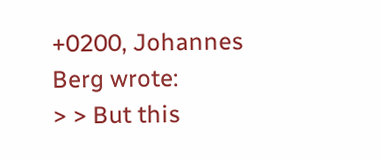+0200, Johannes Berg wrote:
> > But this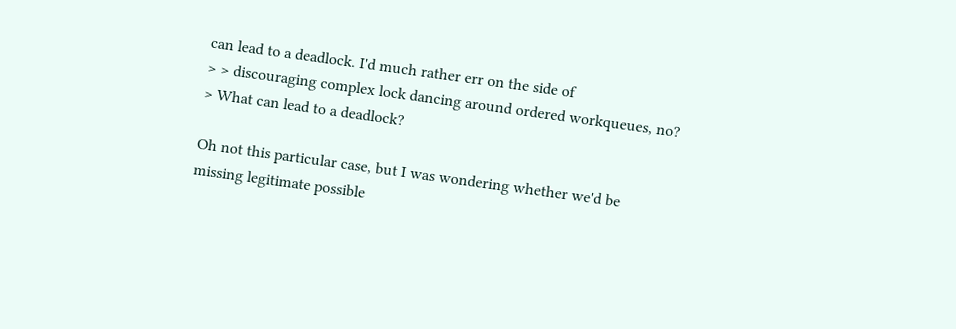can lead to a deadlock. I'd much rather err on the side of
> > discouraging complex lock dancing around ordered workqueues, no?
> What can lead to a deadlock?

Oh not this particular case, but I was wondering whether we'd be
missing legitimate possible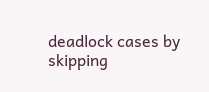deadlock cases by skipping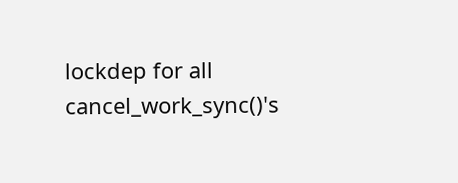lockdep for all
cancel_work_sync()'s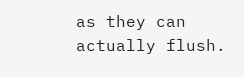as they can actually flush.